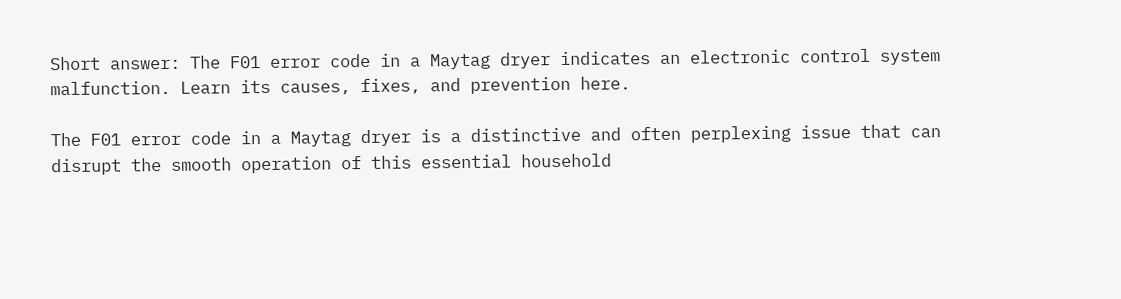Short answer: The F01 error code in a Maytag dryer indicates an electronic control system malfunction. Learn its causes, fixes, and prevention here.

The F01 error code in a Maytag dryer is a distinctive and often perplexing issue that can disrupt the smooth operation of this essential household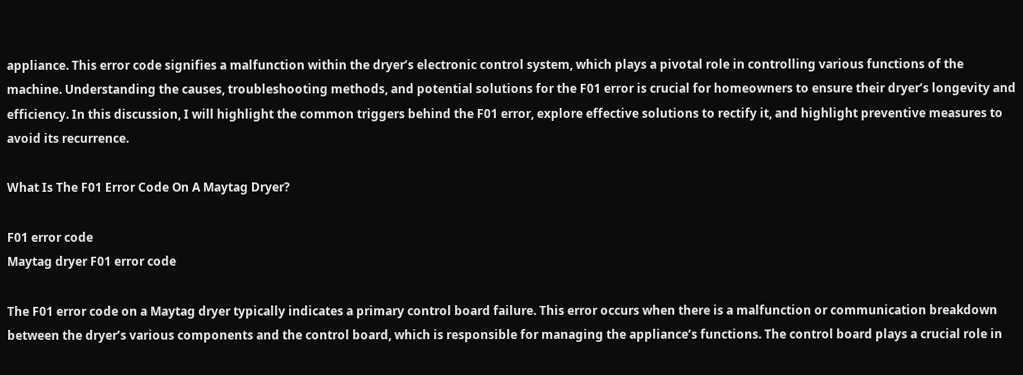appliance. This error code signifies a malfunction within the dryer’s electronic control system, which plays a pivotal role in controlling various functions of the machine. Understanding the causes, troubleshooting methods, and potential solutions for the F01 error is crucial for homeowners to ensure their dryer’s longevity and efficiency. In this discussion, I will highlight the common triggers behind the F01 error, explore effective solutions to rectify it, and highlight preventive measures to avoid its recurrence.

What Is The F01 Error Code On A Maytag Dryer?

F01 error code
Maytag dryer F01 error code

The F01 error code on a Maytag dryer typically indicates a primary control board failure. This error occurs when there is a malfunction or communication breakdown between the dryer’s various components and the control board, which is responsible for managing the appliance’s functions. The control board plays a crucial role in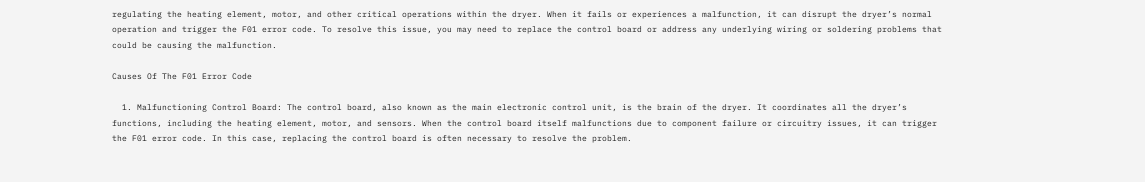regulating the heating element, motor, and other critical operations within the dryer. When it fails or experiences a malfunction, it can disrupt the dryer’s normal operation and trigger the F01 error code. To resolve this issue, you may need to replace the control board or address any underlying wiring or soldering problems that could be causing the malfunction.

Causes Of The F01 Error Code

  1. Malfunctioning Control Board: The control board, also known as the main electronic control unit, is the brain of the dryer. It coordinates all the dryer’s functions, including the heating element, motor, and sensors. When the control board itself malfunctions due to component failure or circuitry issues, it can trigger the F01 error code. In this case, replacing the control board is often necessary to resolve the problem.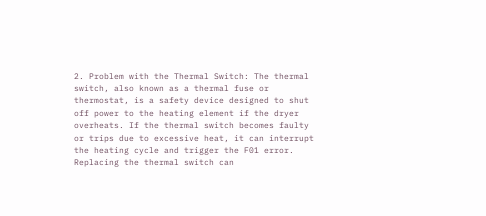2. Problem with the Thermal Switch: The thermal switch, also known as a thermal fuse or thermostat, is a safety device designed to shut off power to the heating element if the dryer overheats. If the thermal switch becomes faulty or trips due to excessive heat, it can interrupt the heating cycle and trigger the F01 error. Replacing the thermal switch can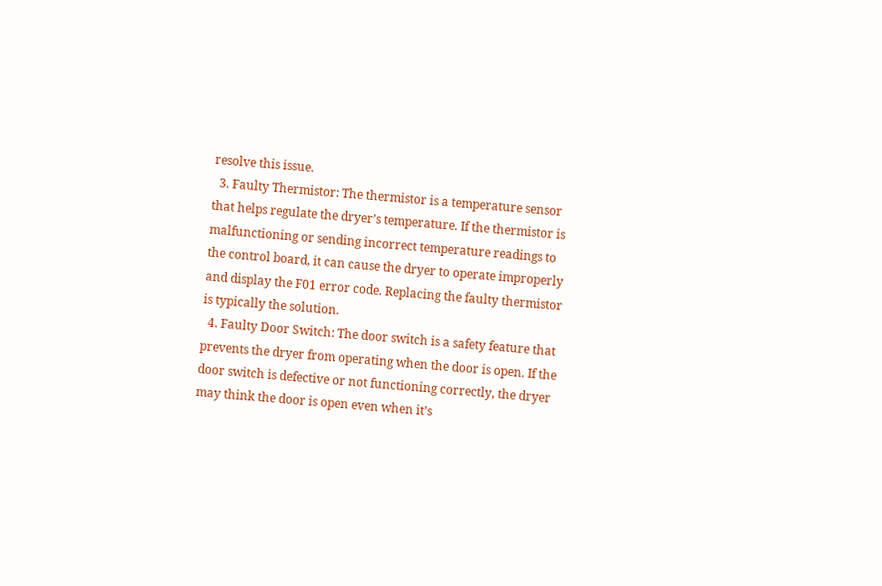resolve this issue.
  3. Faulty Thermistor: The thermistor is a temperature sensor that helps regulate the dryer’s temperature. If the thermistor is malfunctioning or sending incorrect temperature readings to the control board, it can cause the dryer to operate improperly and display the F01 error code. Replacing the faulty thermistor is typically the solution.
  4. Faulty Door Switch: The door switch is a safety feature that prevents the dryer from operating when the door is open. If the door switch is defective or not functioning correctly, the dryer may think the door is open even when it’s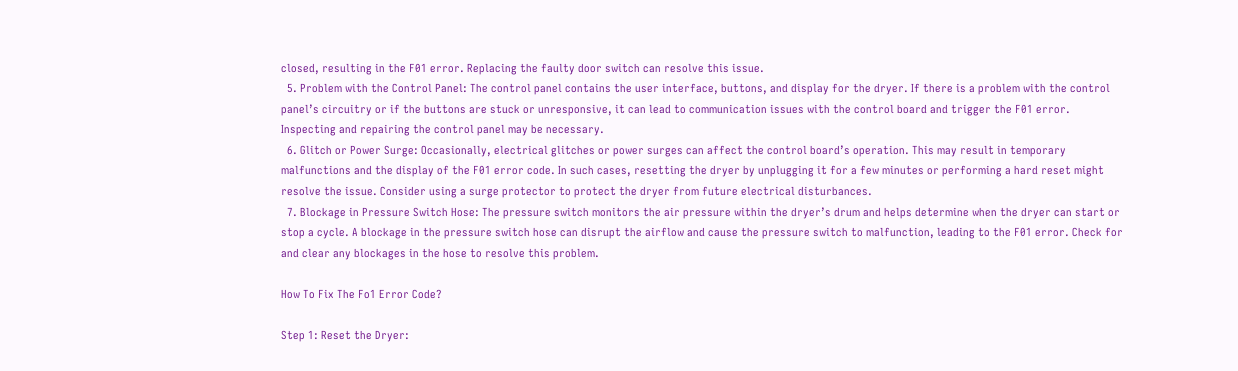closed, resulting in the F01 error. Replacing the faulty door switch can resolve this issue.
  5. Problem with the Control Panel: The control panel contains the user interface, buttons, and display for the dryer. If there is a problem with the control panel’s circuitry or if the buttons are stuck or unresponsive, it can lead to communication issues with the control board and trigger the F01 error. Inspecting and repairing the control panel may be necessary.
  6. Glitch or Power Surge: Occasionally, electrical glitches or power surges can affect the control board’s operation. This may result in temporary malfunctions and the display of the F01 error code. In such cases, resetting the dryer by unplugging it for a few minutes or performing a hard reset might resolve the issue. Consider using a surge protector to protect the dryer from future electrical disturbances.
  7. Blockage in Pressure Switch Hose: The pressure switch monitors the air pressure within the dryer’s drum and helps determine when the dryer can start or stop a cycle. A blockage in the pressure switch hose can disrupt the airflow and cause the pressure switch to malfunction, leading to the F01 error. Check for and clear any blockages in the hose to resolve this problem.

How To Fix The Fo1 Error Code?

Step 1: Reset the Dryer: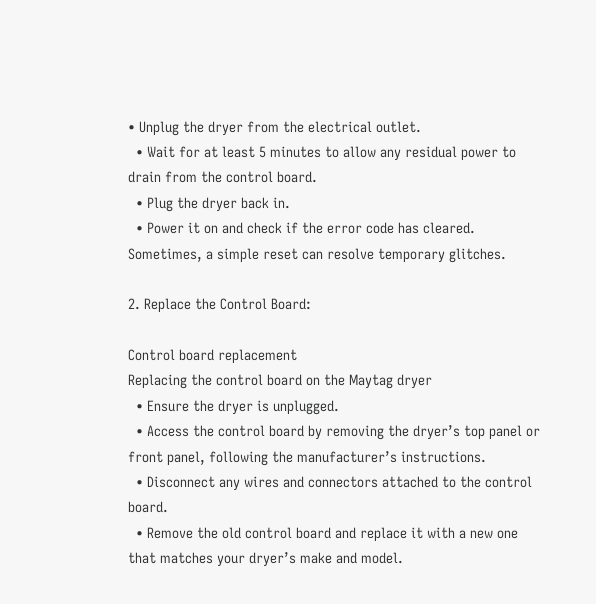• Unplug the dryer from the electrical outlet.
  • Wait for at least 5 minutes to allow any residual power to drain from the control board.
  • Plug the dryer back in.
  • Power it on and check if the error code has cleared. Sometimes, a simple reset can resolve temporary glitches.

2. Replace the Control Board:

Control board replacement
Replacing the control board on the Maytag dryer
  • Ensure the dryer is unplugged.
  • Access the control board by removing the dryer’s top panel or front panel, following the manufacturer’s instructions.
  • Disconnect any wires and connectors attached to the control board.
  • Remove the old control board and replace it with a new one that matches your dryer’s make and model.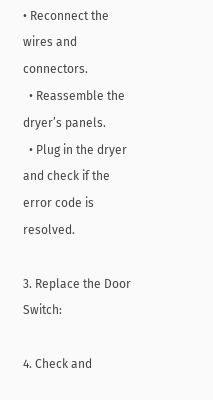• Reconnect the wires and connectors.
  • Reassemble the dryer’s panels.
  • Plug in the dryer and check if the error code is resolved.

3. Replace the Door Switch:

4. Check and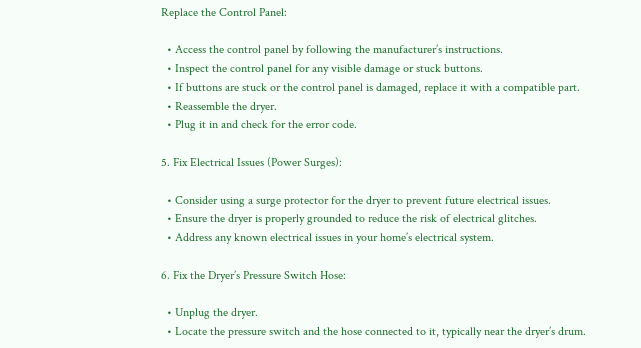Replace the Control Panel:

  • Access the control panel by following the manufacturer’s instructions.
  • Inspect the control panel for any visible damage or stuck buttons.
  • If buttons are stuck or the control panel is damaged, replace it with a compatible part.
  • Reassemble the dryer.
  • Plug it in and check for the error code.

5. Fix Electrical Issues (Power Surges):

  • Consider using a surge protector for the dryer to prevent future electrical issues.
  • Ensure the dryer is properly grounded to reduce the risk of electrical glitches.
  • Address any known electrical issues in your home’s electrical system.

6. Fix the Dryer’s Pressure Switch Hose:

  • Unplug the dryer.
  • Locate the pressure switch and the hose connected to it, typically near the dryer’s drum.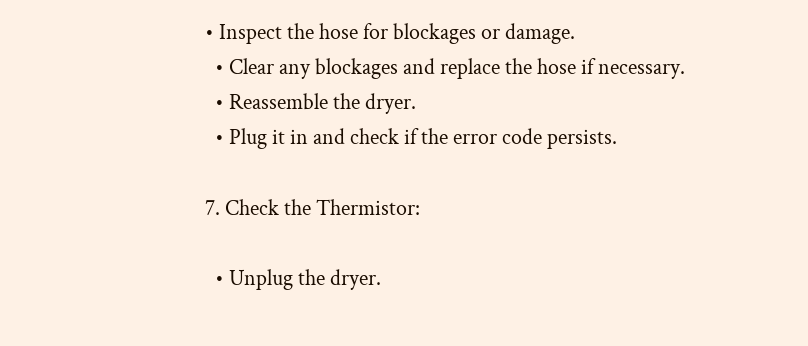• Inspect the hose for blockages or damage.
  • Clear any blockages and replace the hose if necessary.
  • Reassemble the dryer.
  • Plug it in and check if the error code persists.

7. Check the Thermistor:

  • Unplug the dryer.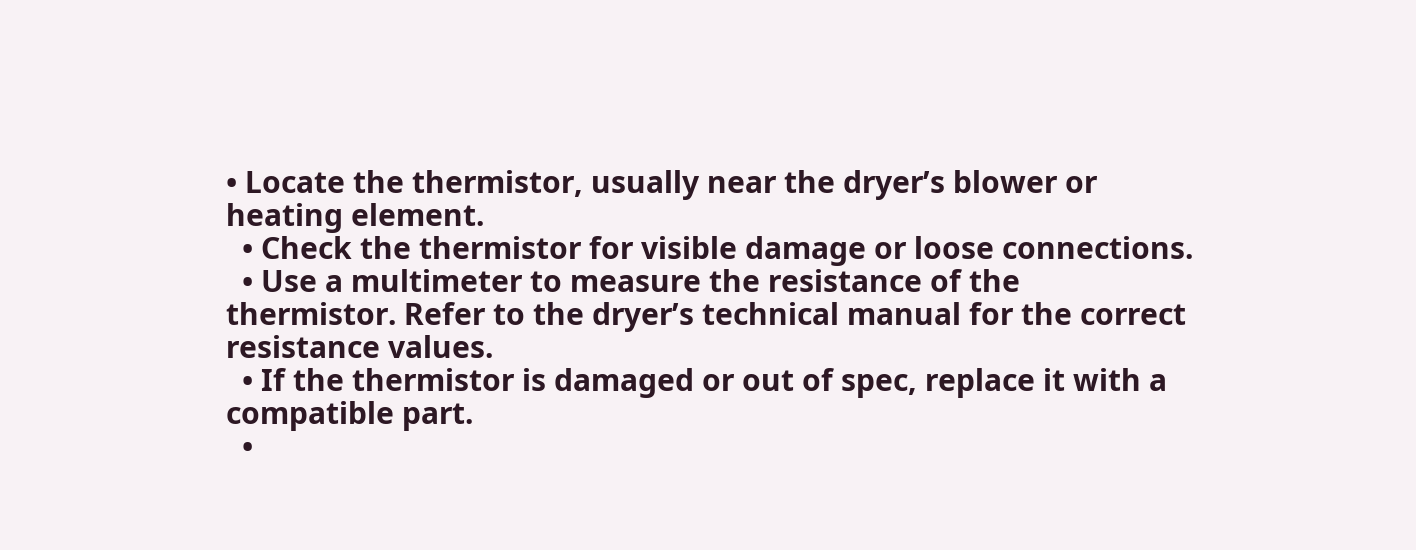• Locate the thermistor, usually near the dryer’s blower or heating element.
  • Check the thermistor for visible damage or loose connections.
  • Use a multimeter to measure the resistance of the thermistor. Refer to the dryer’s technical manual for the correct resistance values.
  • If the thermistor is damaged or out of spec, replace it with a compatible part.
  •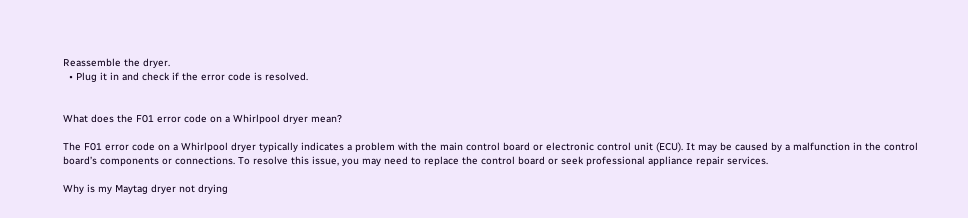Reassemble the dryer.
  • Plug it in and check if the error code is resolved.


What does the F01 error code on a Whirlpool dryer mean?

The F01 error code on a Whirlpool dryer typically indicates a problem with the main control board or electronic control unit (ECU). It may be caused by a malfunction in the control board’s components or connections. To resolve this issue, you may need to replace the control board or seek professional appliance repair services.

Why is my Maytag dryer not drying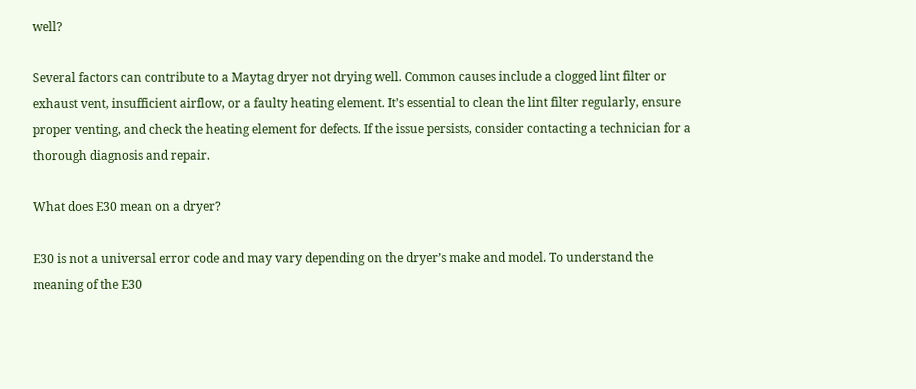well?

Several factors can contribute to a Maytag dryer not drying well. Common causes include a clogged lint filter or exhaust vent, insufficient airflow, or a faulty heating element. It’s essential to clean the lint filter regularly, ensure proper venting, and check the heating element for defects. If the issue persists, consider contacting a technician for a thorough diagnosis and repair.

What does E30 mean on a dryer?

E30 is not a universal error code and may vary depending on the dryer’s make and model. To understand the meaning of the E30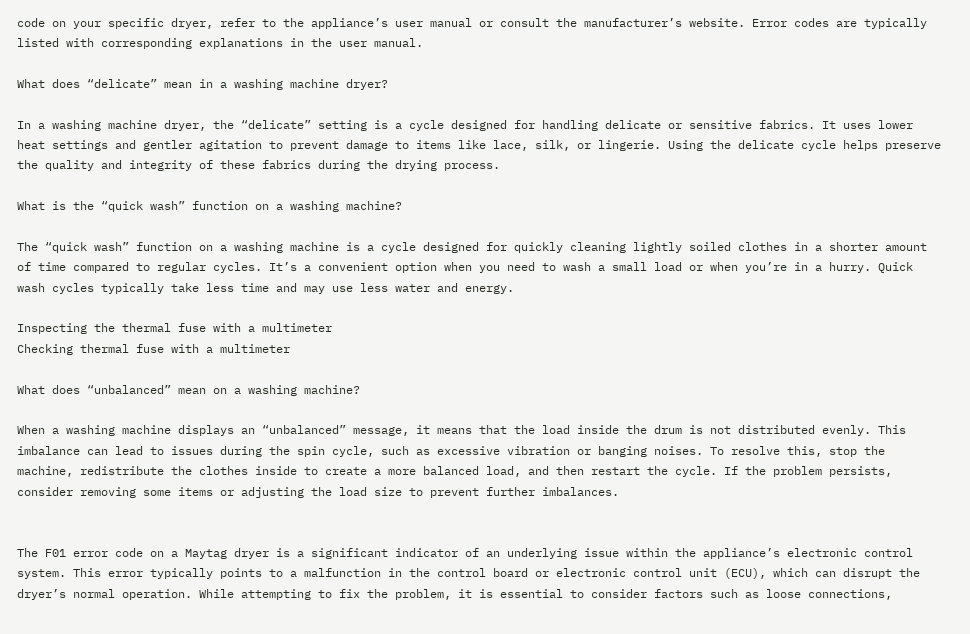code on your specific dryer, refer to the appliance’s user manual or consult the manufacturer’s website. Error codes are typically listed with corresponding explanations in the user manual.

What does “delicate” mean in a washing machine dryer?

In a washing machine dryer, the “delicate” setting is a cycle designed for handling delicate or sensitive fabrics. It uses lower heat settings and gentler agitation to prevent damage to items like lace, silk, or lingerie. Using the delicate cycle helps preserve the quality and integrity of these fabrics during the drying process.

What is the “quick wash” function on a washing machine?

The “quick wash” function on a washing machine is a cycle designed for quickly cleaning lightly soiled clothes in a shorter amount of time compared to regular cycles. It’s a convenient option when you need to wash a small load or when you’re in a hurry. Quick wash cycles typically take less time and may use less water and energy.

Inspecting the thermal fuse with a multimeter
Checking thermal fuse with a multimeter

What does “unbalanced” mean on a washing machine?

When a washing machine displays an “unbalanced” message, it means that the load inside the drum is not distributed evenly. This imbalance can lead to issues during the spin cycle, such as excessive vibration or banging noises. To resolve this, stop the machine, redistribute the clothes inside to create a more balanced load, and then restart the cycle. If the problem persists, consider removing some items or adjusting the load size to prevent further imbalances.


The F01 error code on a Maytag dryer is a significant indicator of an underlying issue within the appliance’s electronic control system. This error typically points to a malfunction in the control board or electronic control unit (ECU), which can disrupt the dryer’s normal operation. While attempting to fix the problem, it is essential to consider factors such as loose connections,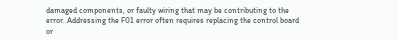damaged components, or faulty wiring that may be contributing to the error. Addressing the F01 error often requires replacing the control board or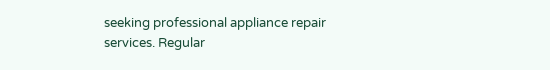seeking professional appliance repair services. Regular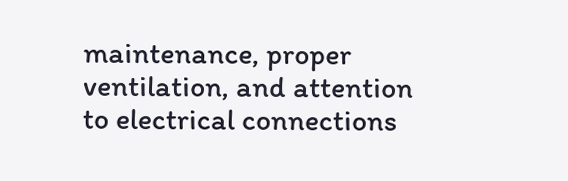maintenance, proper ventilation, and attention to electrical connections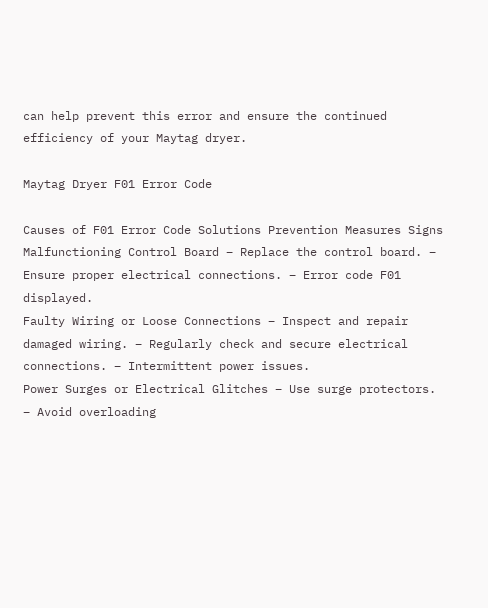can help prevent this error and ensure the continued efficiency of your Maytag dryer.

Maytag Dryer F01 Error Code

Causes of F01 Error Code Solutions Prevention Measures Signs
Malfunctioning Control Board – Replace the control board. – Ensure proper electrical connections. – Error code F01 displayed.
Faulty Wiring or Loose Connections – Inspect and repair damaged wiring. – Regularly check and secure electrical connections. – Intermittent power issues.
Power Surges or Electrical Glitches – Use surge protectors. – Avoid overloading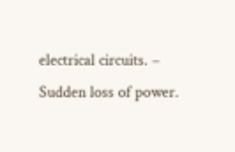electrical circuits. – Sudden loss of power.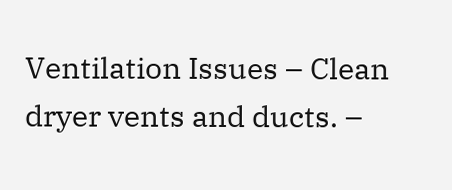Ventilation Issues – Clean dryer vents and ducts. –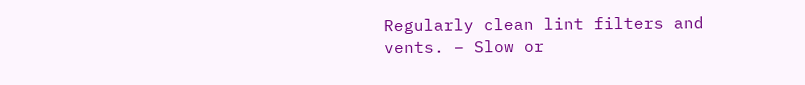Regularly clean lint filters and vents. – Slow or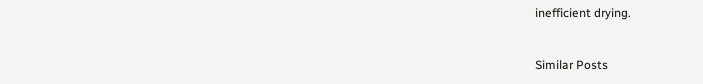inefficient drying.


Similar Posts